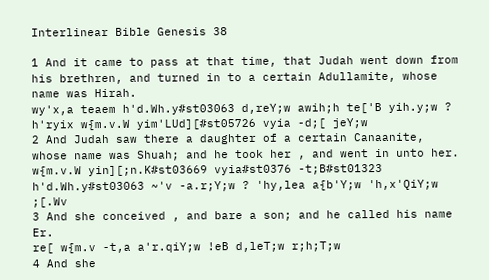Interlinear Bible Genesis 38

1 And it came to pass at that time, that Judah went down from his brethren, and turned in to a certain Adullamite, whose name was Hirah.
wy'x,a teaem h'd.Wh.y#st03063 d,reY;w awih;h te['B yih.y;w ? h'ryix w{m.v.W yim'LUd][#st05726 vyia -d;[ jeY;w
2 And Judah saw there a daughter of a certain Canaanite, whose name was Shuah; and he took her , and went in unto her.
w{m.v.W yin][;n.K#st03669 vyia#st0376 -t;B#st01323 h'd.Wh.y#st03063 ~'v -a.r;Y;w ? 'hy,lea a{b'Y;w 'h,x'QiY;w ;[.Wv
3 And she conceived , and bare a son; and he called his name Er.
re[ w{m.v -t,a a'r.qiY;w !eB d,leT;w r;h;T;w
4 And she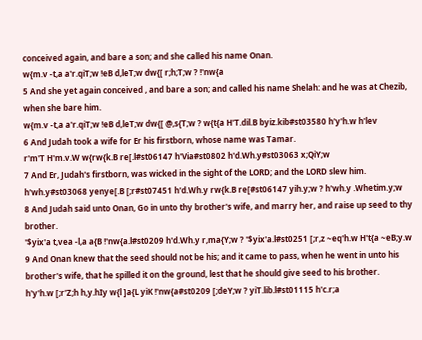conceived again, and bare a son; and she called his name Onan.
w{m.v -t,a a'r.qiT;w !eB d,leT;w dw{[ r;h;T;w ? !'nw{a
5 And she yet again conceived , and bare a son; and called his name Shelah: and he was at Chezib, when she bare him.
w{m.v -t,a a'r.qiT;w !eB d,leT;w dw{[ @,s{T;w ? w{t{a H'T.dil.B byiz.kib#st03580 h'y'h.w h'lev
6 And Judah took a wife for Er his firstborn, whose name was Tamar.
r'm'T H'm.v.W w{rw{k.B re[.l#st06147 h'Via#st0802 h'd.Wh.y#st03063 x;QiY;w
7 And Er, Judah's firstborn, was wicked in the sight of the LORD; and the LORD slew him.
h'wh.y#st03068 yenye[.B [;r#st07451 h'd.Wh.y rw{k.B re[#st06147 yih.y;w ? h'wh.y .Whetim.y;w
8 And Judah said unto Onan, Go in unto thy brother's wife, and marry her, and raise up seed to thy brother.
'$yix'a t,vea -l,a a{B !'nw{a.l#st0209 h'd.Wh.y r,ma{Y;w ? '$yix'a.l#st0251 [;r,z ~eq'h.w H't{a ~eB;y.w
9 And Onan knew that the seed should not be his; and it came to pass, when he went in unto his brother's wife, that he spilled it on the ground, lest that he should give seed to his brother.
h'y'h.w [;r'Z;h h,y.hIy w{l ]a{L yiK !'nw{a#st0209 [;deY;w ? yiT.lib.l#st01115 h'c.r;a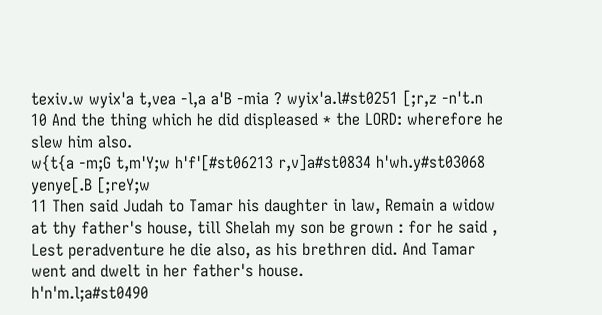texiv.w wyix'a t,vea -l,a a'B -mia ? wyix'a.l#st0251 [;r,z -n't.n
10 And the thing which he did displeased * the LORD: wherefore he slew him also.
w{t{a -m;G t,m'Y;w h'f'[#st06213 r,v]a#st0834 h'wh.y#st03068 yenye[.B [;reY;w
11 Then said Judah to Tamar his daughter in law, Remain a widow at thy father's house, till Shelah my son be grown : for he said , Lest peradventure he die also, as his brethren did. And Tamar went and dwelt in her father's house.
h'n'm.l;a#st0490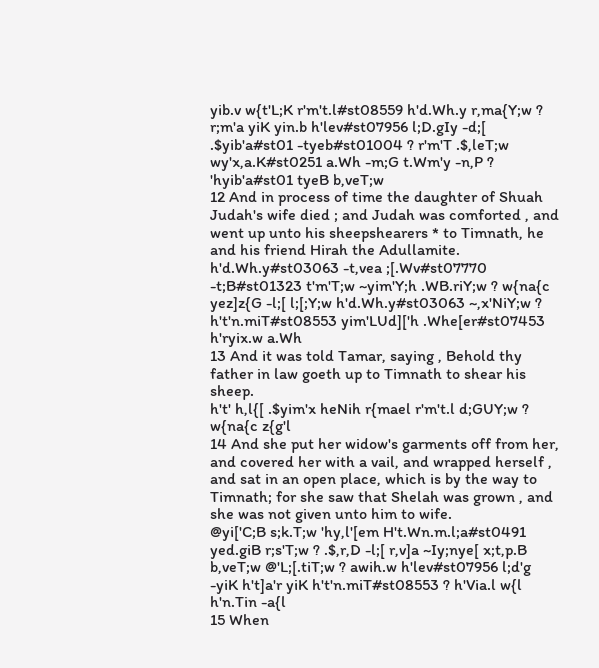yib.v w{t'L;K r'm't.l#st08559 h'd.Wh.y r,ma{Y;w ? r;m'a yiK yin.b h'lev#st07956 l;D.gIy -d;[ .$yib'a#st01 -tyeb#st01004 ? r'm'T .$,leT;w wy'x,a.K#st0251 a.Wh -m;G t.Wm'y -n,P ? 'hyib'a#st01 tyeB b,veT;w
12 And in process of time the daughter of Shuah Judah's wife died ; and Judah was comforted , and went up unto his sheepshearers * to Timnath, he and his friend Hirah the Adullamite.
h'd.Wh.y#st03063 -t,vea ;[.Wv#st07770 -t;B#st01323 t'm'T;w ~yim'Y;h .WB.riY;w ? w{na{c yez]z{G -l;[ l;[;Y;w h'd.Wh.y#st03063 ~,x'NiY;w ? h't'n.miT#st08553 yim'LUd]['h .Whe[er#st07453 h'ryix.w a.Wh
13 And it was told Tamar, saying , Behold thy father in law goeth up to Timnath to shear his sheep.
h't' h,l{[ .$yim'x heNih r{mael r'm't.l d;GUY;w ? w{na{c z{g'l
14 And she put her widow's garments off from her, and covered her with a vail, and wrapped herself , and sat in an open place, which is by the way to Timnath; for she saw that Shelah was grown , and she was not given unto him to wife.
@yi['C;B s;k.T;w 'hy,l'[em H't.Wn.m.l;a#st0491 yed.giB r;s'T;w ? .$,r,D -l;[ r,v]a ~Iy;nye[ x;t,p.B b,veT;w @'L;[.tiT;w ? awih.w h'lev#st07956 l;d'g -yiK h't]a'r yiK h't'n.miT#st08553 ? h'Via.l w{l h'n.Tin -a{l
15 When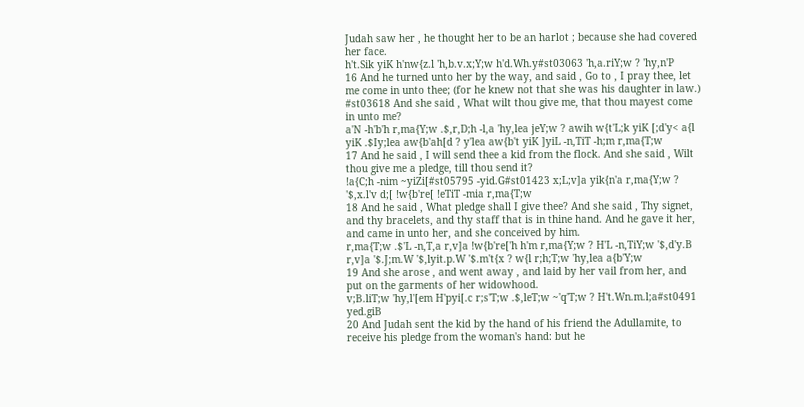Judah saw her , he thought her to be an harlot ; because she had covered her face.
h't.Sik yiK h'nw{z.l 'h,b.v.x;Y;w h'd.Wh.y#st03063 'h,a.riY;w ? 'hy,n'P
16 And he turned unto her by the way, and said , Go to , I pray thee, let me come in unto thee; (for he knew not that she was his daughter in law.) #st03618 And she said , What wilt thou give me, that thou mayest come in unto me?
a'N -h'b'h r,ma{Y;w .$,r,D;h -l,a 'hy,lea jeY;w ? awih w{t'L;k yiK [;d'y< a{l yiK .$Iy;lea aw{b'ah[d ? y'lea aw{b't yiK ]yiL -n,TiT -h;m r,ma{T;w
17 And he said , I will send thee a kid from the flock. And she said , Wilt thou give me a pledge, till thou send it?
!a{C;h -nim ~yiZi[#st05795 -yid.G#st01423 x;L;v]a yik{n'a r,ma{Y;w ? '$,x.l'v d;[ !w{b're[ !eTiT -mia r,ma{T;w
18 And he said , What pledge shall I give thee? And she said , Thy signet, and thy bracelets, and thy staff that is in thine hand. And he gave it her, and came in unto her, and she conceived by him.
r,ma{T;w .$'L -n,T,a r,v]a !w{b're['h h'm r,ma{Y;w ? H'L -n,TiY;w '$,d'y.B r,v]a '$.J;m.W '$,lyit.p.W '$.m't{x ? w{l r;h;T;w 'hy,lea a{b'Y;w
19 And she arose , and went away , and laid by her vail from her, and put on the garments of her widowhood.
v;B.liT;w 'hy,l'[em H'pyi[.c r;s'T;w .$,leT;w ~'q'T;w ? H't.Wn.m.l;a#st0491 yed.giB
20 And Judah sent the kid by the hand of his friend the Adullamite, to receive his pledge from the woman's hand: but he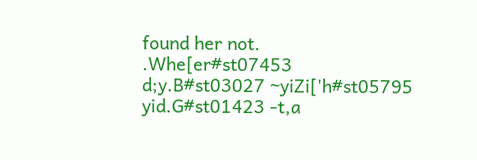found her not.
.Whe[er#st07453 d;y.B#st03027 ~yiZi['h#st05795 yid.G#st01423 -t,a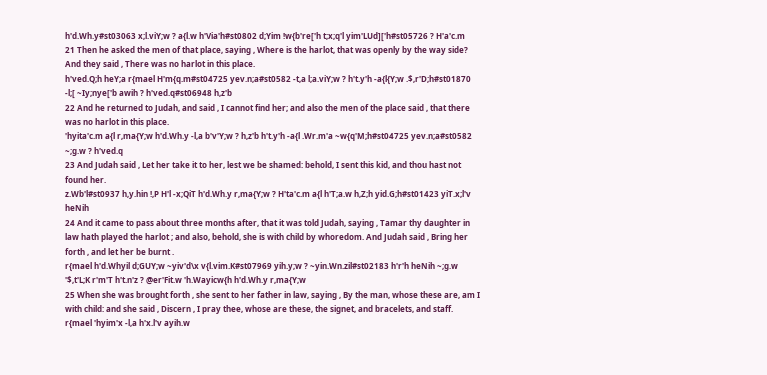h'd.Wh.y#st03063 x;l.viY;w ? a{l.w h'Via'h#st0802 d;Yim !w{b're['h t;x;q'l yim'LUd]['h#st05726 ? H'a'c.m
21 Then he asked the men of that place, saying , Where is the harlot, that was openly by the way side? And they said , There was no harlot in this place.
h'ved.Q;h heY;a r{mael H'm{q.m#st04725 yev.n;a#st0582 -t,a l;a.viY;w ? h't.y'h -a{l{Y;w .$,r'D;h#st01870 -l;[ ~Iy;nye['b awih ? h'ved.q#st06948 h,z'b
22 And he returned to Judah, and said , I cannot find her; and also the men of the place said , that there was no harlot in this place.
'hyita'c.m a{l r,ma{Y;w h'd.Wh.y -l,a b'v'Y;w ? h,z'b h't.y'h -a{l .Wr.m'a ~w{q'M;h#st04725 yev.n;a#st0582 ~;g.w ? h'ved.q
23 And Judah said , Let her take it to her, lest we be shamed: behold, I sent this kid, and thou hast not found her.
z.Wb'l#st0937 h,y.hin !,P H'l -x;QiT h'd.Wh.y r,ma{Y;w ? H'ta'c.m a{l h'T;a.w h,Z;h yid.G;h#st01423 yiT.x;l'v heNih
24 And it came to pass about three months after, that it was told Judah, saying , Tamar thy daughter in law hath played the harlot ; and also, behold, she is with child by whoredom. And Judah said , Bring her forth , and let her be burnt .
r{mael h'd.Whyil d;GUY;w ~yiv'd\x v{l.vim.K#st07969 yih.y;w ? ~yin.Wn.zil#st02183 h'r'h heNih ~;g.w '$,t'L;K r'm'T h't.n'z ? @er'Fit.w 'h.Wayicw{h h'd.Wh.y r,ma{Y;w
25 When she was brought forth , she sent to her father in law, saying , By the man, whose these are, am I with child: and she said , Discern , I pray thee, whose are these, the signet, and bracelets, and staff.
r{mael 'hyim'x -l,a h'x.l'v ayih.w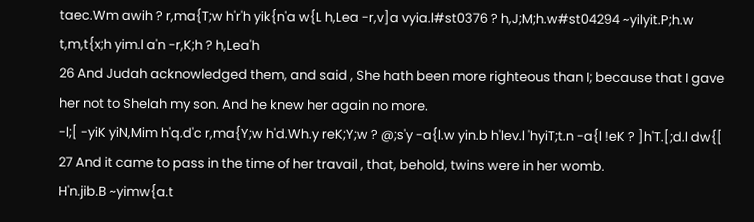taec.Wm awih ? r,ma{T;w h'r'h yik{n'a w{L h,Lea -r,v]a vyia.l#st0376 ? h,J;M;h.w#st04294 ~yilyit.P;h.w t,m,t{x;h yim.l a'n -r,K;h ? h,Lea'h
26 And Judah acknowledged them, and said , She hath been more righteous than I; because that I gave her not to Shelah my son. And he knew her again no more.
-l;[ -yiK yiN,Mim h'q.d'c r,ma{Y;w h'd.Wh.y reK;Y;w ? @;s'y -a{l.w yin.b h'lev.l 'hyiT;t.n -a{l !eK ? ]h'T.[;d.l dw{[
27 And it came to pass in the time of her travail , that, behold, twins were in her womb.
H'n.jib.B ~yimw{a.t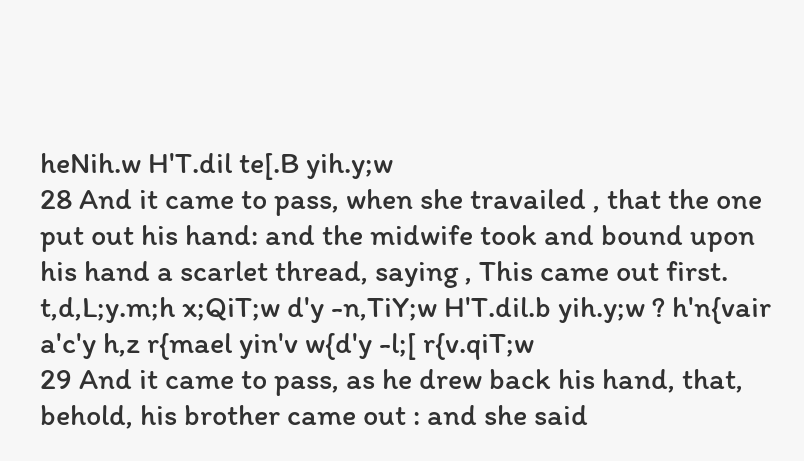heNih.w H'T.dil te[.B yih.y;w
28 And it came to pass, when she travailed , that the one put out his hand: and the midwife took and bound upon his hand a scarlet thread, saying , This came out first.
t,d,L;y.m;h x;QiT;w d'y -n,TiY;w H'T.dil.b yih.y;w ? h'n{vair a'c'y h,z r{mael yin'v w{d'y -l;[ r{v.qiT;w
29 And it came to pass, as he drew back his hand, that, behold, his brother came out : and she said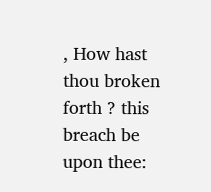, How hast thou broken forth ? this breach be upon thee: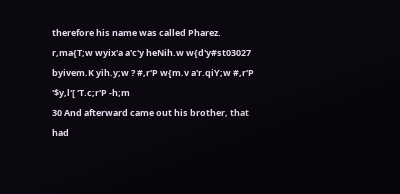therefore his name was called Pharez.
r,ma{T;w wyix'a a'c'y heNih.w w{d'y#st03027 byivem.K yih.y;w ? #,r'P w{m.v a'r.qiY;w #,r'P '$y,l'[ 'T.c;r'P -h;m
30 And afterward came out his brother, that had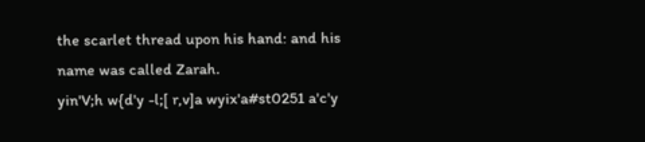the scarlet thread upon his hand: and his name was called Zarah.
yin'V;h w{d'y -l;[ r,v]a wyix'a#st0251 a'c'y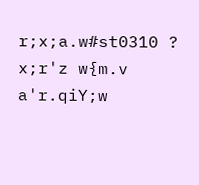r;x;a.w#st0310 ? x;r'z w{m.v a'r.qiY;w